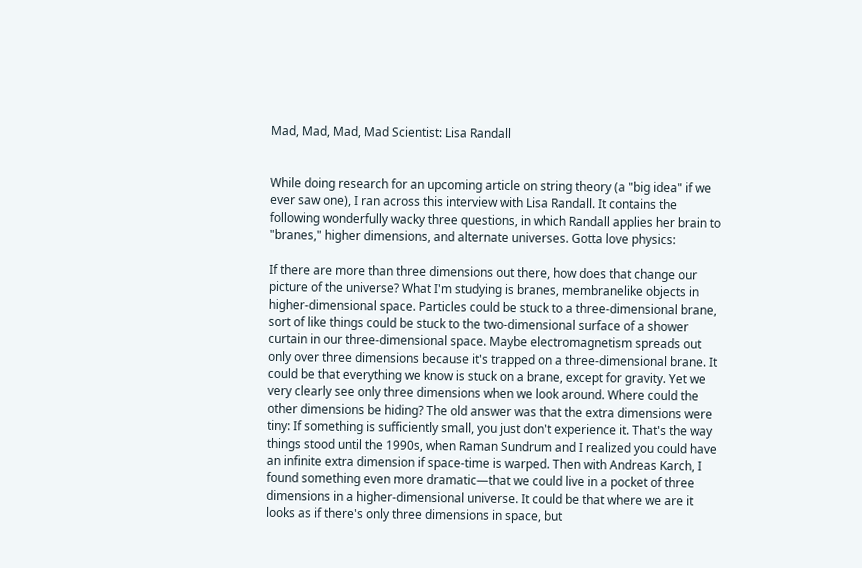Mad, Mad, Mad, Mad Scientist: Lisa Randall


While doing research for an upcoming article on string theory (a "big idea" if we ever saw one), I ran across this interview with Lisa Randall. It contains the following wonderfully wacky three questions, in which Randall applies her brain to "branes," higher dimensions, and alternate universes. Gotta love physics:

If there are more than three dimensions out there, how does that change our picture of the universe? What I'm studying is branes, membranelike objects in higher-dimensional space. Particles could be stuck to a three-dimensional brane, sort of like things could be stuck to the two-dimensional surface of a shower curtain in our three-dimensional space. Maybe electromagnetism spreads out only over three dimensions because it's trapped on a three-dimensional brane. It could be that everything we know is stuck on a brane, except for gravity. Yet we very clearly see only three dimensions when we look around. Where could the other dimensions be hiding? The old answer was that the extra dimensions were tiny: If something is sufficiently small, you just don't experience it. That's the way things stood until the 1990s, when Raman Sundrum and I realized you could have an infinite extra dimension if space-time is warped. Then with Andreas Karch, I found something even more dramatic—that we could live in a pocket of three dimensions in a higher-dimensional universe. It could be that where we are it looks as if there's only three dimensions in space, but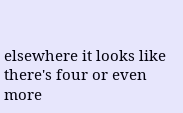elsewhere it looks like there's four or even more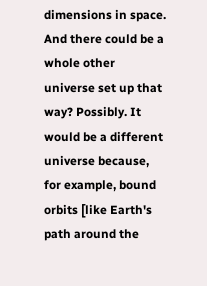dimensions in space. And there could be a whole other universe set up that way? Possibly. It would be a different universe because, for example, bound orbits [like Earth's path around the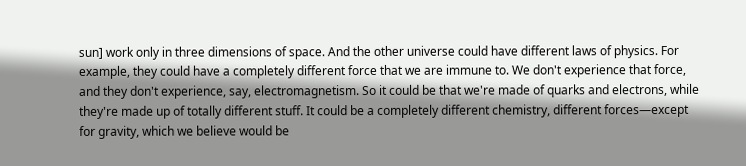sun] work only in three dimensions of space. And the other universe could have different laws of physics. For example, they could have a completely different force that we are immune to. We don't experience that force, and they don't experience, say, electromagnetism. So it could be that we're made of quarks and electrons, while they're made up of totally different stuff. It could be a completely different chemistry, different forces—except for gravity, which we believe would be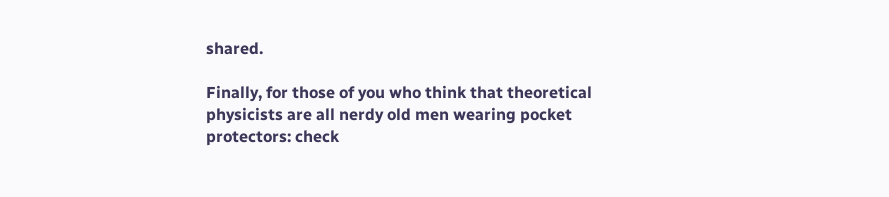shared.

Finally, for those of you who think that theoretical physicists are all nerdy old men wearing pocket protectors: check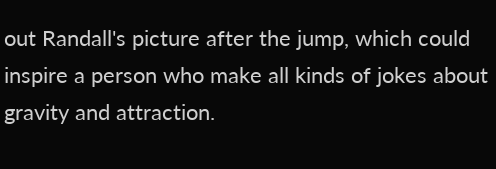out Randall's picture after the jump, which could inspire a person who make all kinds of jokes about gravity and attraction.